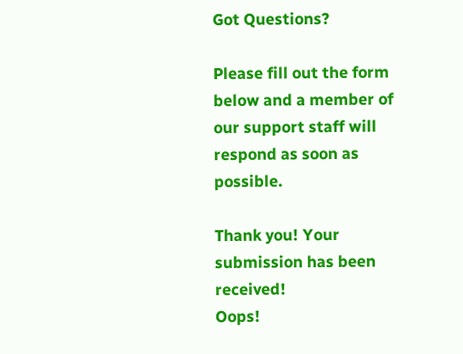Got Questions?

Please fill out the form below and a member of our support staff will respond as soon as possible.

Thank you! Your submission has been received!
Oops!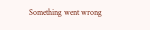Something went wrong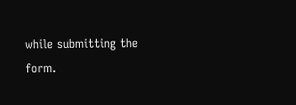while submitting the form.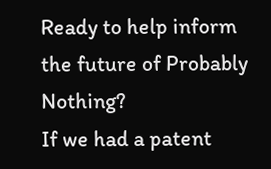Ready to help inform the future of Probably Nothing?
If we had a patent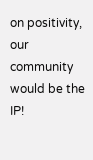on positivity, our community would be the IP!